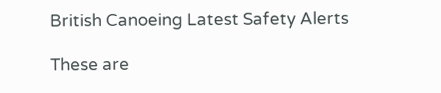British Canoeing Latest Safety Alerts

These are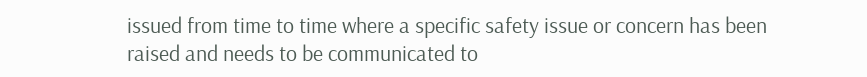issued from time to time where a specific safety issue or concern has been raised and needs to be communicated to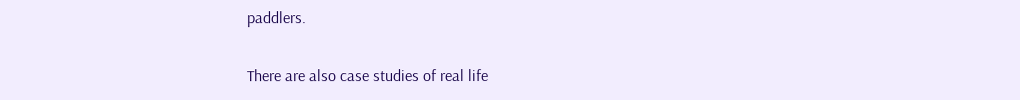paddlers.

There are also case studies of real life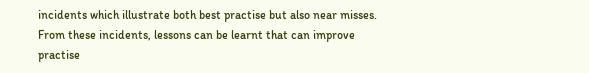incidents which illustrate both best practise but also near misses. From these incidents, lessons can be learnt that can improve practise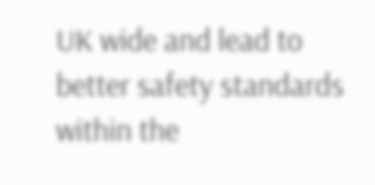UK wide and lead to better safety standards within the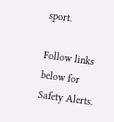sport.

Follow links below for Safety Alerts.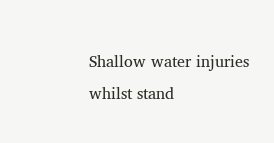Shallow water injuries whilst stand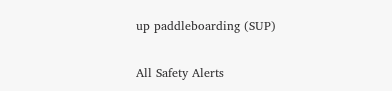up paddleboarding (SUP)

All Safety Alerts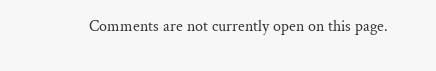Comments are not currently open on this page.